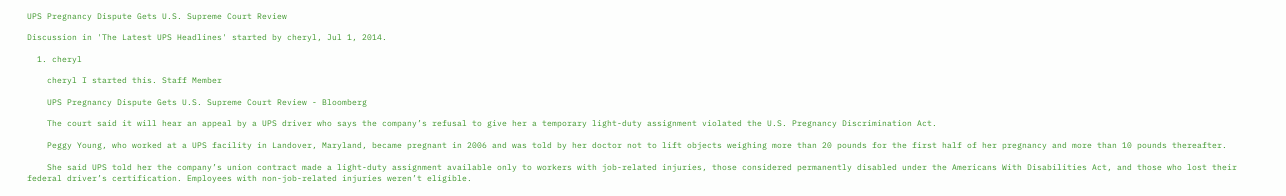UPS Pregnancy Dispute Gets U.S. Supreme Court Review

Discussion in 'The Latest UPS Headlines' started by cheryl, Jul 1, 2014.

  1. cheryl

    cheryl I started this. Staff Member

    UPS Pregnancy Dispute Gets U.S. Supreme Court Review - Bloomberg

    The court said it will hear an appeal by a UPS driver who says the company’s refusal to give her a temporary light-duty assignment violated the U.S. Pregnancy Discrimination Act.

    Peggy Young, who worked at a UPS facility in Landover, Maryland, became pregnant in 2006 and was told by her doctor not to lift objects weighing more than 20 pounds for the first half of her pregnancy and more than 10 pounds thereafter.

    She said UPS told her the company’s union contract made a light-duty assignment available only to workers with job-related injuries, those considered permanently disabled under the Americans With Disabilities Act, and those who lost their federal driver’s certification. Employees with non-job-related injuries weren’t eligible.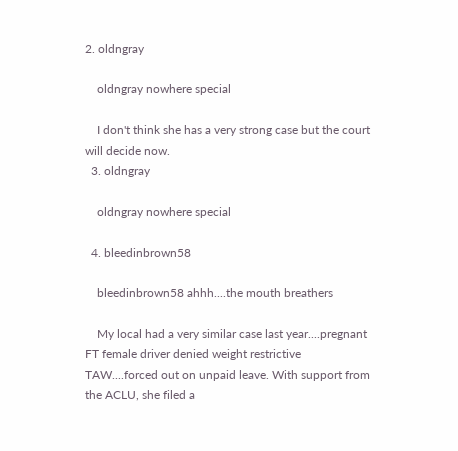2. oldngray

    oldngray nowhere special

    I don't think she has a very strong case but the court will decide now.
  3. oldngray

    oldngray nowhere special

  4. bleedinbrown58

    bleedinbrown58 ahhh....the mouth breathers

    My local had a very similar case last year....pregnant FT female driver denied weight restrictive TAW....forced out on unpaid leave. With support from the ACLU, she filed a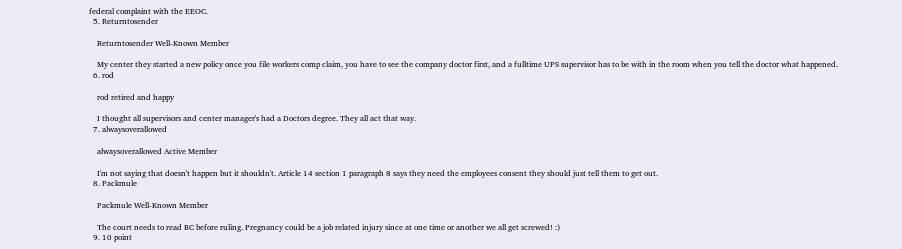federal complaint with the EEOC.
  5. Returntosender

    Returntosender Well-Known Member

    My center they started a new policy once you file workers comp claim, you have to see the company doctor first, and a fulltime UPS supervisor has to be with in the room when you tell the doctor what happened.
  6. rod

    rod retired and happy

    I thought all supervisors and center manager's had a Doctors degree. They all act that way.
  7. alwaysoverallowed

    alwaysoverallowed Active Member

    I'm not saying that doesn't happen but it shouldn't. Article 14 section 1 paragraph 8 says they need the employees consent they should just tell them to get out.
  8. Packmule

    Packmule Well-Known Member

    The court needs to read BC before ruling. Pregnancy could be a job related injury since at one time or another we all get screwed! :)
  9. 10 point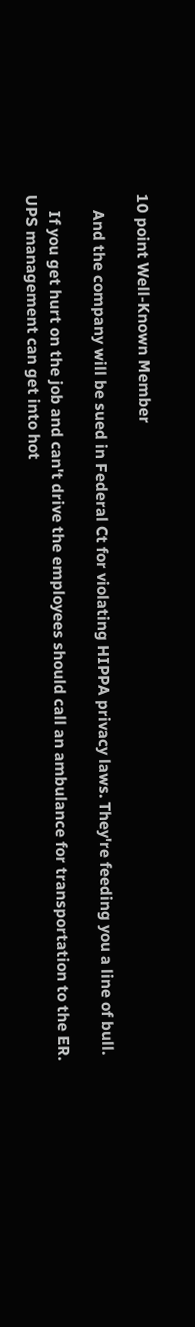10 point Well-Known Member

    And the company will be sued in Federal Ct for violating HIPPA privacy laws. They're feeding you a line of bull.

    If you get hurt on the job and can't drive the employees should call an ambulance for transportation to the ER. UPS management can get into hot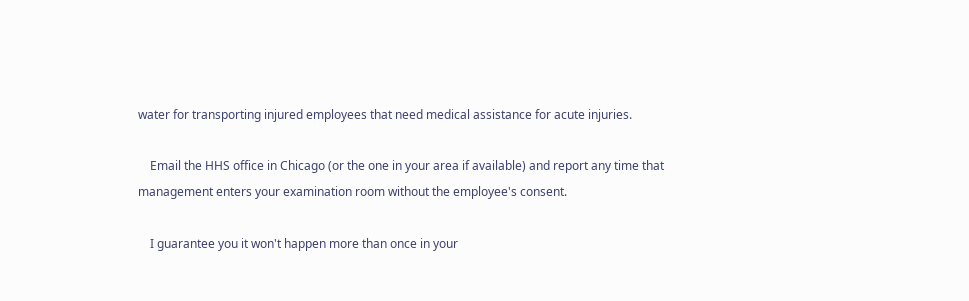water for transporting injured employees that need medical assistance for acute injuries.

    Email the HHS office in Chicago (or the one in your area if available) and report any time that management enters your examination room without the employee's consent.

    I guarantee you it won't happen more than once in your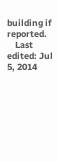building if reported.
    Last edited: Jul 5, 2014